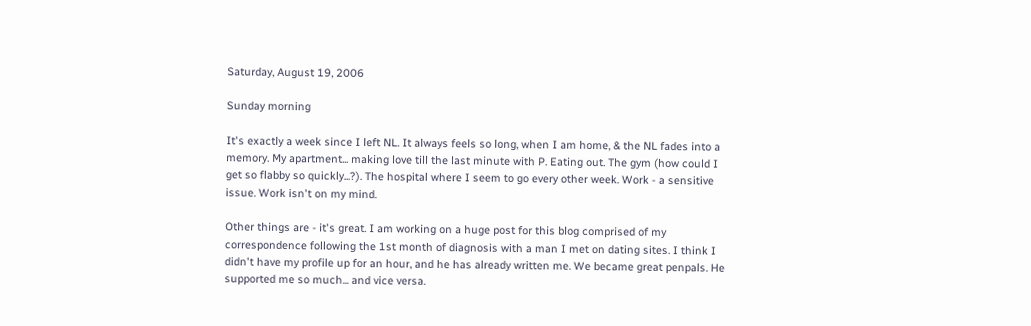Saturday, August 19, 2006

Sunday morning

It's exactly a week since I left NL. It always feels so long, when I am home, & the NL fades into a memory. My apartment... making love till the last minute with P. Eating out. The gym (how could I get so flabby so quickly...?). The hospital where I seem to go every other week. Work - a sensitive issue. Work isn't on my mind.

Other things are - it's great. I am working on a huge post for this blog comprised of my correspondence following the 1st month of diagnosis with a man I met on dating sites. I think I didn't have my profile up for an hour, and he has already written me. We became great penpals. He supported me so much... and vice versa.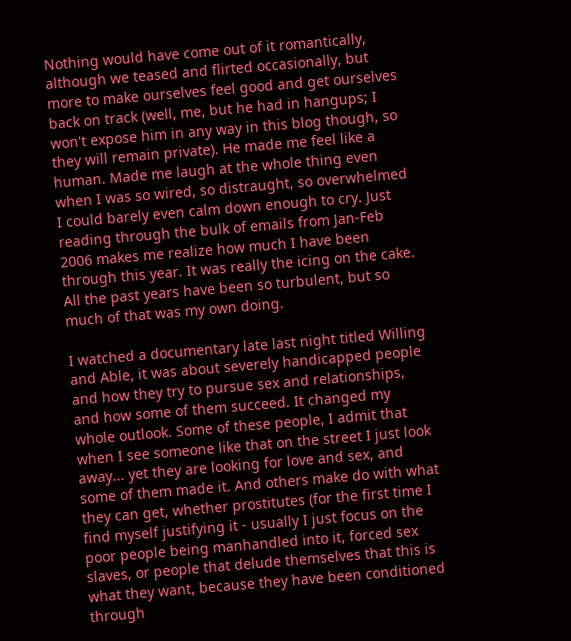Nothing would have come out of it romantically, although we teased and flirted occasionally, but more to make ourselves feel good and get ourselves back on track (well, me, but he had in hangups; I won't expose him in any way in this blog though, so they will remain private). He made me feel like a human. Made me laugh at the whole thing even when I was so wired, so distraught, so overwhelmed I could barely even calm down enough to cry. Just reading through the bulk of emails from Jan-Feb 2006 makes me realize how much I have been through this year. It was really the icing on the cake. All the past years have been so turbulent, but so much of that was my own doing.

I watched a documentary late last night titled Willing and Able, it was about severely handicapped people and how they try to pursue sex and relationships, and how some of them succeed. It changed my whole outlook. Some of these people, I admit that when I see someone like that on the street I just look away... yet they are looking for love and sex, and some of them made it. And others make do with what they can get, whether prostitutes (for the first time I find myself justifying it - usually I just focus on the poor people being manhandled into it, forced sex slaves, or people that delude themselves that this is what they want, because they have been conditioned through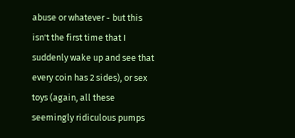abuse or whatever - but this isn't the first time that I suddenly wake up and see that every coin has 2 sides), or sex toys (again, all these seemingly ridiculous pumps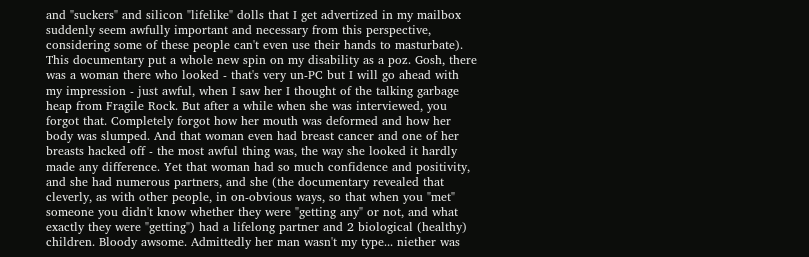and "suckers" and silicon "lifelike" dolls that I get advertized in my mailbox suddenly seem awfully important and necessary from this perspective, considering some of these people can't even use their hands to masturbate). This documentary put a whole new spin on my disability as a poz. Gosh, there was a woman there who looked - that's very un-PC but I will go ahead with my impression - just awful, when I saw her I thought of the talking garbage heap from Fragile Rock. But after a while when she was interviewed, you forgot that. Completely forgot how her mouth was deformed and how her body was slumped. And that woman even had breast cancer and one of her breasts hacked off - the most awful thing was, the way she looked it hardly made any difference. Yet that woman had so much confidence and positivity, and she had numerous partners, and she (the documentary revealed that cleverly, as with other people, in on-obvious ways, so that when you "met" someone you didn't know whether they were "getting any" or not, and what exactly they were "getting") had a lifelong partner and 2 biological (healthy) children. Bloody awsome. Admittedly her man wasn't my type... niether was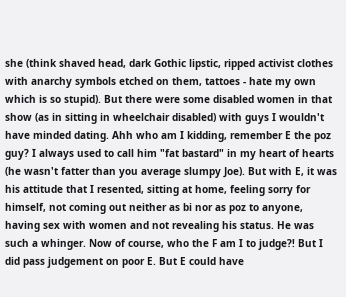she (think shaved head, dark Gothic lipstic, ripped activist clothes with anarchy symbols etched on them, tattoes - hate my own which is so stupid). But there were some disabled women in that show (as in sitting in wheelchair disabled) with guys I wouldn't have minded dating. Ahh who am I kidding, remember E the poz guy? I always used to call him "fat bastard" in my heart of hearts (he wasn't fatter than you average slumpy Joe). But with E, it was his attitude that I resented, sitting at home, feeling sorry for himself, not coming out neither as bi nor as poz to anyone, having sex with women and not revealing his status. He was such a whinger. Now of course, who the F am I to judge?! But I did pass judgement on poor E. But E could have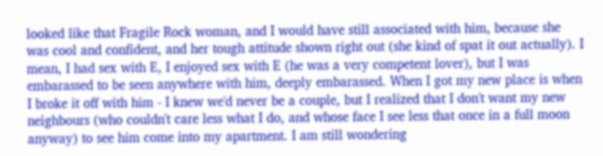looked like that Fragile Rock woman, and I would have still associated with him, because she was cool and confident, and her tough attitude shown right out (she kind of spat it out actually). I mean, I had sex with E, I enjoyed sex with E (he was a very competent lover), but I was embarassed to be seen anywhere with him, deeply embarassed. When I got my new place is when I broke it off with him - I knew we'd never be a couple, but I realized that I don't want my new neighbours (who couldn't care less what I do, and whose face I see less that once in a full moon anyway) to see him come into my apartment. I am still wondering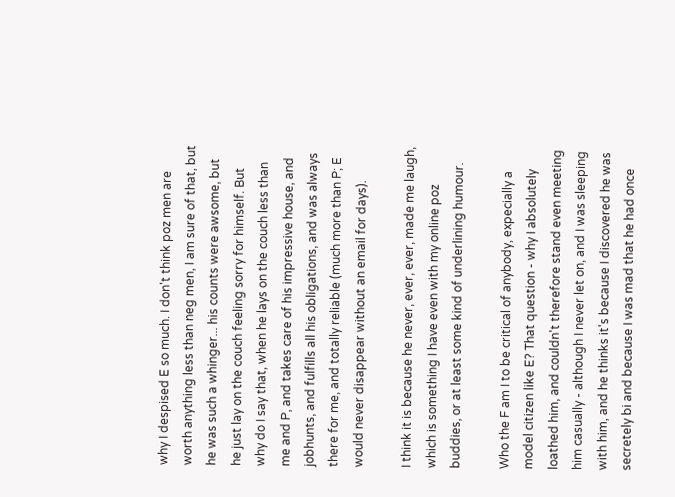why I despised E so much. I don't think poz men are worth anything less than neg men, I am sure of that, but he was such a whinger... his counts were awsome, but he just lay on the couch feeling sorry for himself. But why do I say that, when he lays on the couch less than me and P, and takes care of his impressive house, and jobhunts, and fulfills all his obligations, and was always there for me, and totally reliable (much more than P; E would never disappear without an email for days).

I think it is because he never, ever, ever, made me laugh, which is something I have even with my online poz buddies, or at least some kind of underlining humour.

Who the F am I to be critical of anybody, expecially a model citizen like E? That question - why I absolutely loathed him, and couldn't therefore stand even meeting him casually - although I never let on, and I was sleeping with him, and he thinks it's because I discovered he was secretely bi and because I was mad that he had once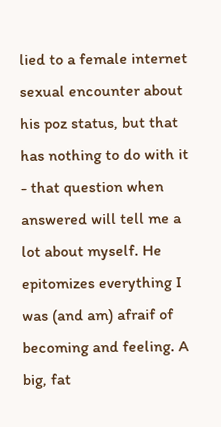lied to a female internet sexual encounter about his poz status, but that has nothing to do with it - that question when answered will tell me a lot about myself. He epitomizes everything I was (and am) afraif of becoming and feeling. A big, fat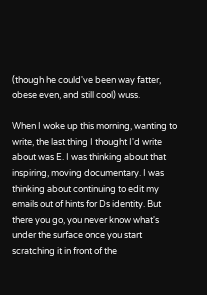(though he could've been way fatter, obese even, and still cool) wuss.

When I woke up this morning, wanting to write, the last thing I thought I'd write about was E. I was thinking about that inspiring, moving documentary. I was thinking about continuing to edit my emails out of hints for Ds identity. But there you go, you never know what's under the surface once you start scratching it in front of the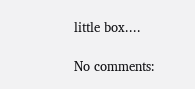little box....

No comments: